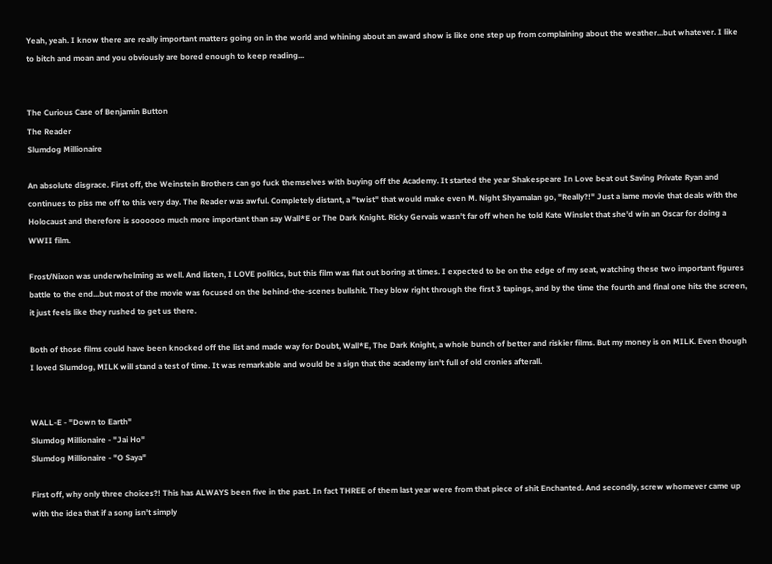Yeah, yeah. I know there are really important matters going on in the world and whining about an award show is like one step up from complaining about the weather...but whatever. I like to bitch and moan and you obviously are bored enough to keep reading...


The Curious Case of Benjamin Button
The Reader
Slumdog Millionaire

An absolute disgrace. First off, the Weinstein Brothers can go fuck themselves with buying off the Academy. It started the year Shakespeare In Love beat out Saving Private Ryan and continues to piss me off to this very day. The Reader was awful. Completely distant, a "twist" that would make even M. Night Shyamalan go, "Really?!" Just a lame movie that deals with the Holocaust and therefore is soooooo much more important than say Wall*E or The Dark Knight. Ricky Gervais wasn't far off when he told Kate Winslet that she'd win an Oscar for doing a WWII film.

Frost/Nixon was underwhelming as well. And listen, I LOVE politics, but this film was flat out boring at times. I expected to be on the edge of my seat, watching these two important figures battle to the end...but most of the movie was focused on the behind-the-scenes bullshit. They blow right through the first 3 tapings, and by the time the fourth and final one hits the screen, it just feels like they rushed to get us there.

Both of those films could have been knocked off the list and made way for Doubt, Wall*E, The Dark Knight, a whole bunch of better and riskier films. But my money is on MILK. Even though I loved Slumdog, MILK will stand a test of time. It was remarkable and would be a sign that the academy isn't full of old cronies afterall.


WALL-E - "Down to Earth"
Slumdog Millionaire - "Jai Ho"
Slumdog Millionaire - "O Saya"

First off, why only three choices?! This has ALWAYS been five in the past. In fact THREE of them last year were from that piece of shit Enchanted. And secondly, screw whomever came up with the idea that if a song isn't simply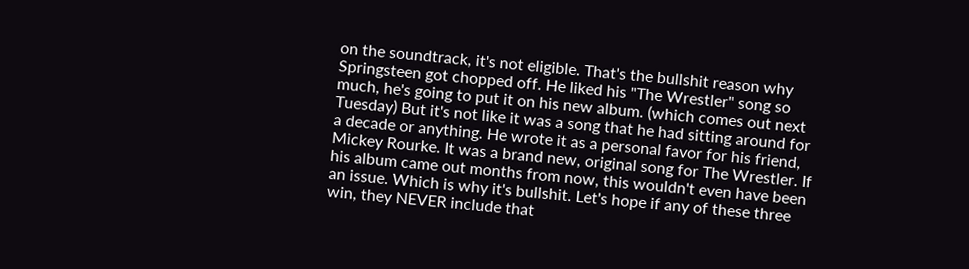on the soundtrack, it's not eligible. That's the bullshit reason why Springsteen got chopped off. He liked his "The Wrestler" song so much, he's going to put it on his new album. (which comes out next Tuesday) But it's not like it was a song that he had sitting around for a decade or anything. He wrote it as a personal favor for his friend, Mickey Rourke. It was a brand new, original song for The Wrestler. If his album came out months from now, this wouldn't even have been an issue. Which is why it's bullshit. Let's hope if any of these three win, they NEVER include that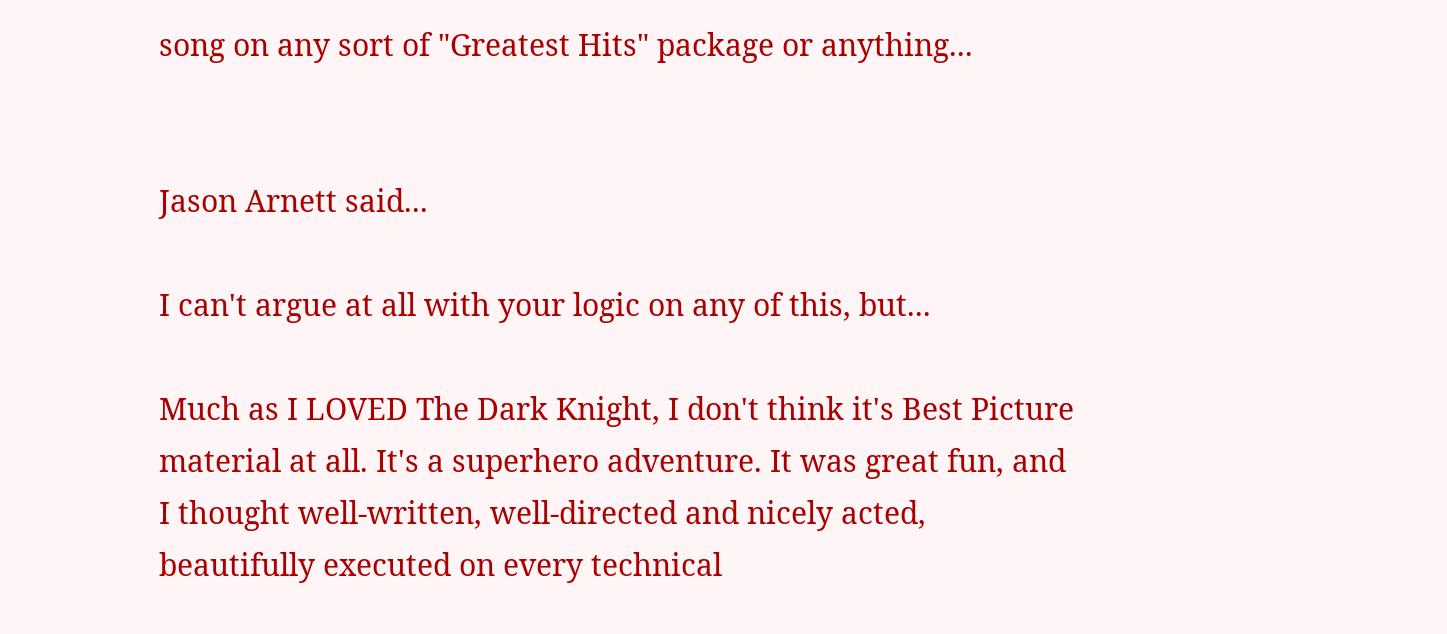song on any sort of "Greatest Hits" package or anything...


Jason Arnett said...

I can't argue at all with your logic on any of this, but...

Much as I LOVED The Dark Knight, I don't think it's Best Picture material at all. It's a superhero adventure. It was great fun, and I thought well-written, well-directed and nicely acted, beautifully executed on every technical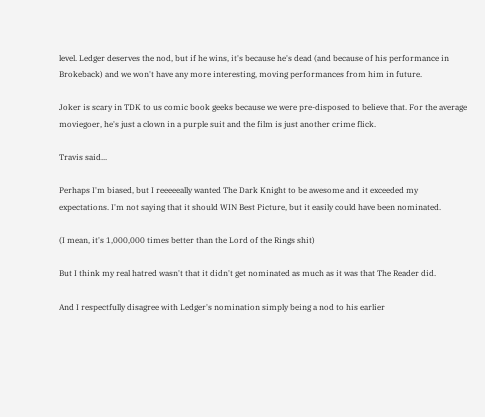level. Ledger deserves the nod, but if he wins, it's because he's dead (and because of his performance in Brokeback) and we won't have any more interesting, moving performances from him in future.

Joker is scary in TDK to us comic book geeks because we were pre-disposed to believe that. For the average moviegoer, he's just a clown in a purple suit and the film is just another crime flick.

Travis said...

Perhaps I'm biased, but I reeeeeally wanted The Dark Knight to be awesome and it exceeded my expectations. I'm not saying that it should WIN Best Picture, but it easily could have been nominated.

(I mean, it's 1,000,000 times better than the Lord of the Rings shit)

But I think my real hatred wasn't that it didn't get nominated as much as it was that The Reader did.

And I respectfully disagree with Ledger's nomination simply being a nod to his earlier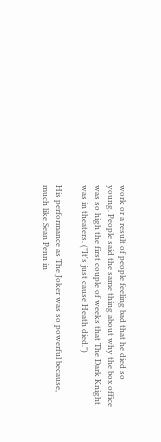work or a result of people feeling bad that he died so young. People said the same thing about why the box office was so high the first couple of weeks that The Dark Knight was in theaters. ("It's just cause Heath died.")

His performance as The Joker was so powerful because, much like Sean Penn in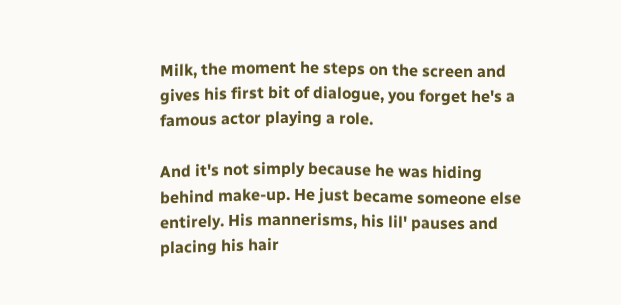Milk, the moment he steps on the screen and gives his first bit of dialogue, you forget he's a famous actor playing a role.

And it's not simply because he was hiding behind make-up. He just became someone else entirely. His mannerisms, his lil' pauses and placing his hair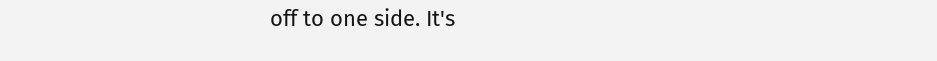off to one side. It's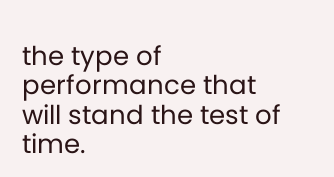the type of performance that will stand the test of time.